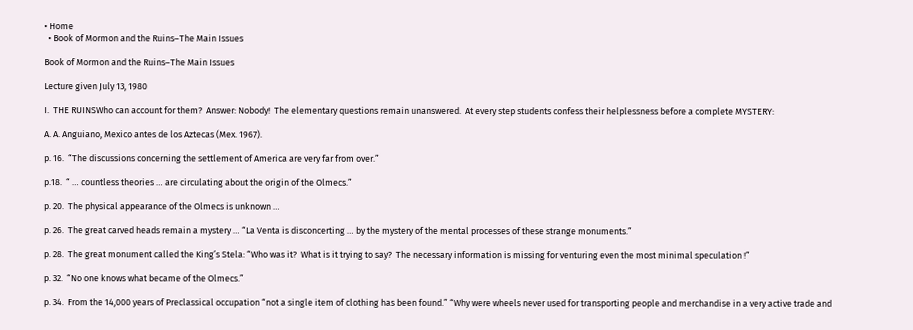• Home
  • Book of Mormon and the Ruins–The Main Issues

Book of Mormon and the Ruins–The Main Issues

Lecture given July 13, 1980

I.  THE RUINSWho can account for them?  Answer: Nobody!  The elementary questions remain unanswered.  At every step students confess their helplessness before a complete MYSTERY:

A. A. Anguiano, Mexico antes de los Aztecas (Mex. 1967).

p. 16.  “The discussions concerning the settlement of America are very far from over.”

p.18.  “ … countless theories … are circulating about the origin of the Olmecs.”

p. 20.  The physical appearance of the Olmecs is unknown …

p. 26.  The great carved heads remain a mystery … “La Venta is disconcerting … by the mystery of the mental processes of these strange monuments.”

p. 28.  The great monument called the King’s Stela: “Who was it?  What is it trying to say?  The necessary information is missing for venturing even the most minimal speculation !”

p. 32.  “No one knows what became of the Olmecs.”

p. 34.  From the 14,000 years of Preclassical occupation “not a single item of clothing has been found.” “Why were wheels never used for transporting people and merchandise in a very active trade and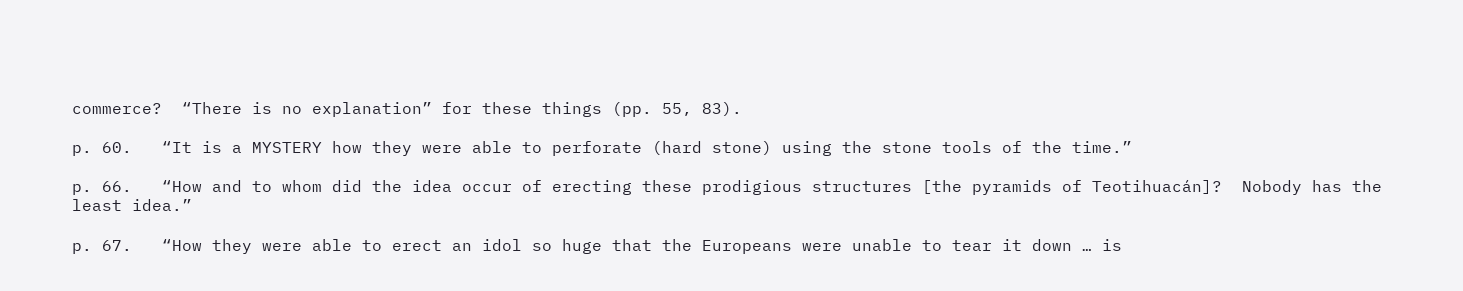commerce?  “There is no explanation” for these things (pp. 55, 83).

p. 60.   “It is a MYSTERY how they were able to perforate (hard stone) using the stone tools of the time.”

p. 66.   “How and to whom did the idea occur of erecting these prodigious structures [the pyramids of Teotihuacán]?  Nobody has the least idea.”

p. 67.   “How they were able to erect an idol so huge that the Europeans were unable to tear it down … is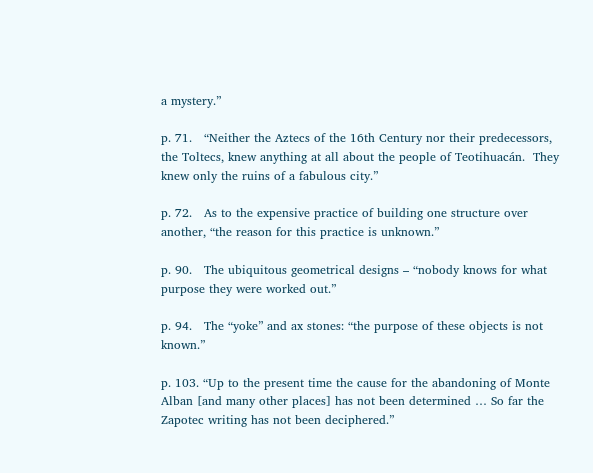a mystery.”

p. 71.   “Neither the Aztecs of the 16th Century nor their predecessors, the Toltecs, knew anything at all about the people of Teotihuacán.  They knew only the ruins of a fabulous city.”

p. 72.   As to the expensive practice of building one structure over another, “the reason for this practice is unknown.”

p. 90.   The ubiquitous geometrical designs – “nobody knows for what purpose they were worked out.”

p. 94.   The “yoke” and ax stones: “the purpose of these objects is not known.”

p. 103. “Up to the present time the cause for the abandoning of Monte Alban [and many other places] has not been determined … So far the Zapotec writing has not been deciphered.”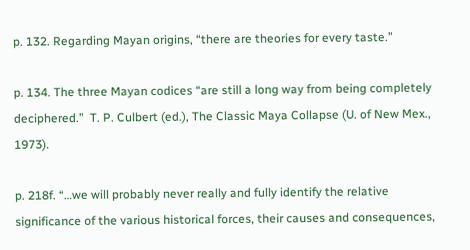p. 132. Regarding Mayan origins, “there are theories for every taste.”

p. 134. The three Mayan codices “are still a long way from being completely deciphered.”  T. P. Culbert (ed.), The Classic Maya Collapse (U. of New Mex., 1973).

p. 218f. “…we will probably never really and fully identify the relative significance of the various historical forces, their causes and consequences,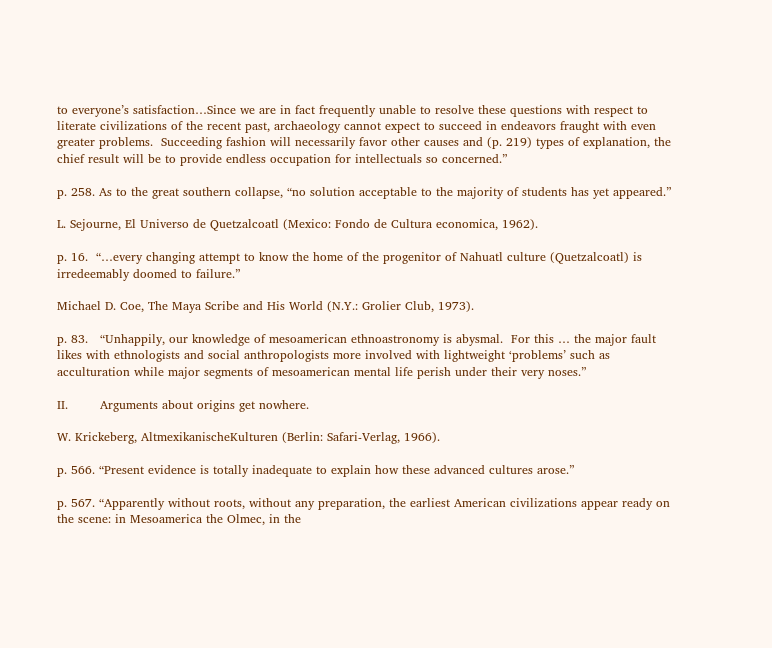to everyone’s satisfaction…Since we are in fact frequently unable to resolve these questions with respect to literate civilizations of the recent past, archaeology cannot expect to succeed in endeavors fraught with even greater problems.  Succeeding fashion will necessarily favor other causes and (p. 219) types of explanation, the chief result will be to provide endless occupation for intellectuals so concerned.”

p. 258. As to the great southern collapse, “no solution acceptable to the majority of students has yet appeared.”

L. Sejourne, El Universo de Quetzalcoatl (Mexico: Fondo de Cultura economica, 1962).

p. 16.  “…every changing attempt to know the home of the progenitor of Nahuatl culture (Quetzalcoatl) is irredeemably doomed to failure.”

Michael D. Coe, The Maya Scribe and His World (N.Y.: Grolier Club, 1973).

p. 83.   “Unhappily, our knowledge of mesoamerican ethnoastronomy is abysmal.  For this … the major fault likes with ethnologists and social anthropologists more involved with lightweight ‘problems’ such as acculturation while major segments of mesoamerican mental life perish under their very noses.”

II.        Arguments about origins get nowhere.

W. Krickeberg, AltmexikanischeKulturen (Berlin: Safari-Verlag, 1966).

p. 566. “Present evidence is totally inadequate to explain how these advanced cultures arose.”

p. 567. “Apparently without roots, without any preparation, the earliest American civilizations appear ready on the scene: in Mesoamerica the Olmec, in the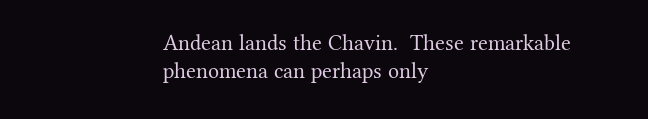Andean lands the Chavin.  These remarkable phenomena can perhaps only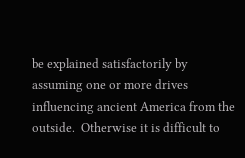be explained satisfactorily by assuming one or more drives influencing ancient America from the outside.  Otherwise it is difficult to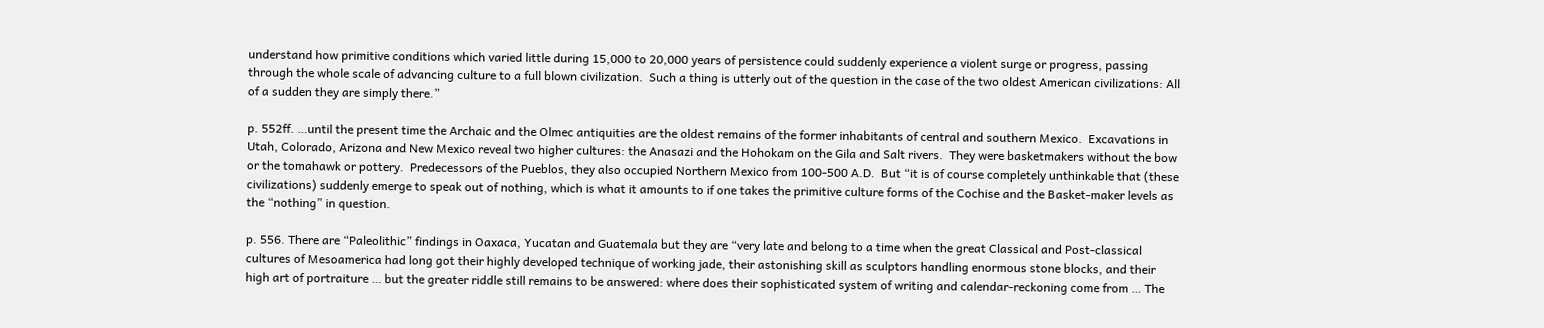understand how primitive conditions which varied little during 15,000 to 20,000 years of persistence could suddenly experience a violent surge or progress, passing through the whole scale of advancing culture to a full blown civilization.  Such a thing is utterly out of the question in the case of the two oldest American civilizations: All of a sudden they are simply there.”

p. 552ff. …until the present time the Archaic and the Olmec antiquities are the oldest remains of the former inhabitants of central and southern Mexico.  Excavations in Utah, Colorado, Arizona and New Mexico reveal two higher cultures: the Anasazi and the Hohokam on the Gila and Salt rivers.  They were basketmakers without the bow or the tomahawk or pottery.  Predecessors of the Pueblos, they also occupied Northern Mexico from 100-500 A.D.  But “it is of course completely unthinkable that (these civilizations) suddenly emerge to speak out of nothing, which is what it amounts to if one takes the primitive culture forms of the Cochise and the Basket-maker levels as the “nothing” in question.

p. 556. There are “Paleolithic” findings in Oaxaca, Yucatan and Guatemala but they are “very late and belong to a time when the great Classical and Post-classical cultures of Mesoamerica had long got their highly developed technique of working jade, their astonishing skill as sculptors handling enormous stone blocks, and their high art of portraiture … but the greater riddle still remains to be answered: where does their sophisticated system of writing and calendar-reckoning come from … The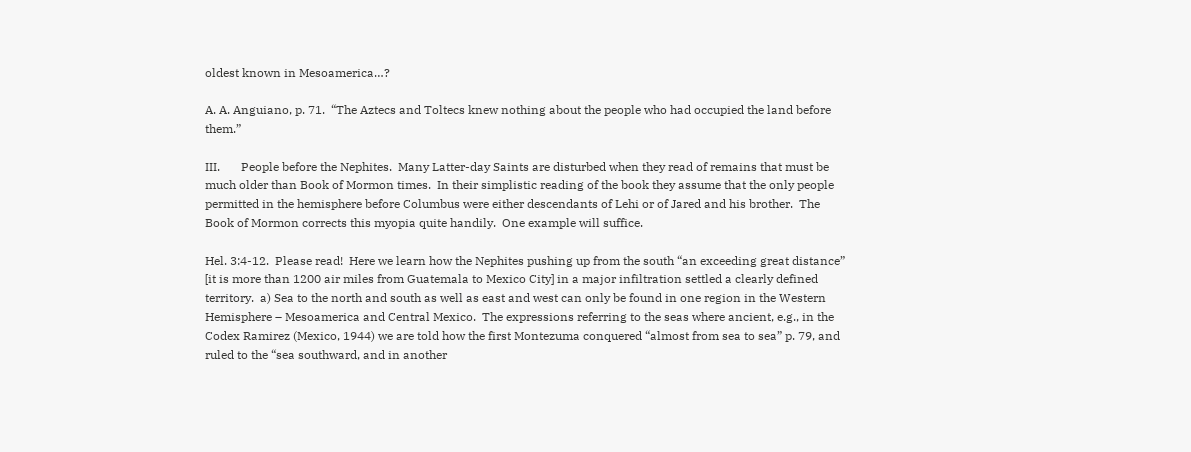oldest known in Mesoamerica…?

A. A. Anguiano, p. 71.  “The Aztecs and Toltecs knew nothing about the people who had occupied the land before them.”

III.       People before the Nephites.  Many Latter-day Saints are disturbed when they read of remains that must be much older than Book of Mormon times.  In their simplistic reading of the book they assume that the only people permitted in the hemisphere before Columbus were either descendants of Lehi or of Jared and his brother.  The Book of Mormon corrects this myopia quite handily.  One example will suffice.

Hel. 3:4-12.  Please read!  Here we learn how the Nephites pushing up from the south “an exceeding great distance” [it is more than 1200 air miles from Guatemala to Mexico City] in a major infiltration settled a clearly defined territory.  a) Sea to the north and south as well as east and west can only be found in one region in the Western Hemisphere – Mesoamerica and Central Mexico.  The expressions referring to the seas where ancient, e.g., in the Codex Ramirez (Mexico, 1944) we are told how the first Montezuma conquered “almost from sea to sea” p. 79, and ruled to the “sea southward, and in another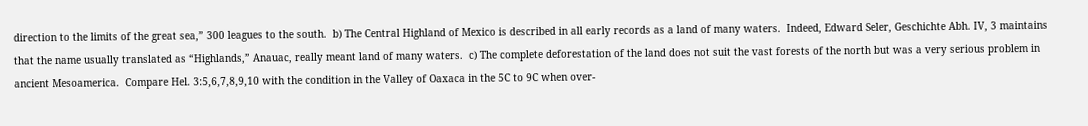direction to the limits of the great sea,” 300 leagues to the south.  b) The Central Highland of Mexico is described in all early records as a land of many waters.  Indeed, Edward Seler, Geschichte Abh. IV, 3 maintains that the name usually translated as “Highlands,” Anauac, really meant land of many waters.  c) The complete deforestation of the land does not suit the vast forests of the north but was a very serious problem in ancient Mesoamerica.  Compare Hel. 3:5,6,7,8,9,10 with the condition in the Valley of Oaxaca in the 5C to 9C when over-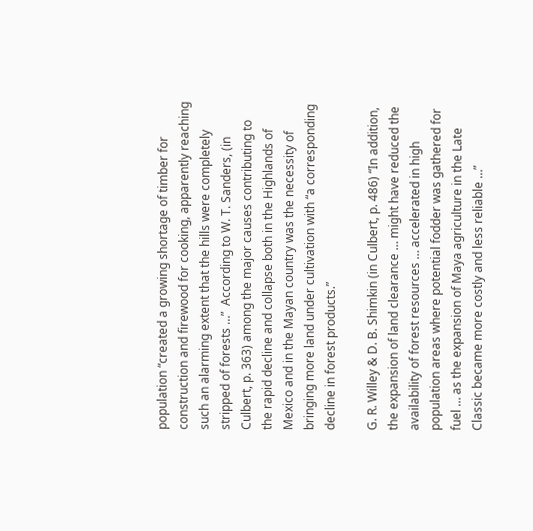population “created a growing shortage of timber for construction and firewood for cooking, apparently reaching such an alarming extent that the hills were completely stripped of forests …”  According to W. T. Sanders, (in Culbert, p. 363) among the major causes contributing to the rapid decline and collapse both in the Highlands of Mexico and in the Mayan country was the necessity of bringing more land under cultivation with “a corresponding decline in forest products.”

G. R. Willey & D. B. Shimkin (in Culbert, p. 486) “In addition, the expansion of land clearance … might have reduced the availability of forest resources … accelerated in high population areas where potential fodder was gathered for fuel … as the expansion of Maya agriculture in the Late Classic became more costly and less reliable …”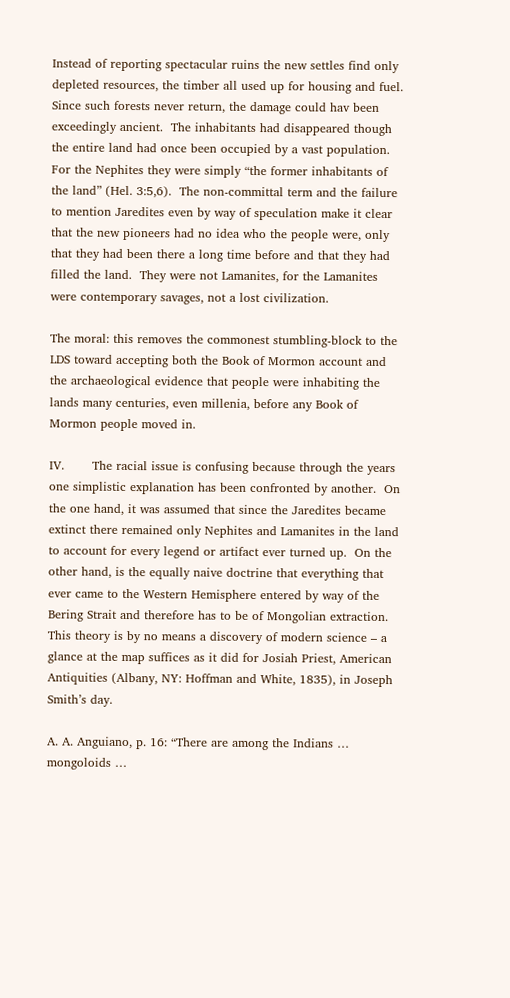Instead of reporting spectacular ruins the new settles find only depleted resources, the timber all used up for housing and fuel.  Since such forests never return, the damage could hav been exceedingly ancient.  The inhabitants had disappeared though the entire land had once been occupied by a vast population.  For the Nephites they were simply “the former inhabitants of the land” (Hel. 3:5,6).  The non-committal term and the failure to mention Jaredites even by way of speculation make it clear that the new pioneers had no idea who the people were, only that they had been there a long time before and that they had filled the land.  They were not Lamanites, for the Lamanites were contemporary savages, not a lost civilization.

The moral: this removes the commonest stumbling-block to the LDS toward accepting both the Book of Mormon account and the archaeological evidence that people were inhabiting the lands many centuries, even millenia, before any Book of Mormon people moved in.

IV.       The racial issue is confusing because through the years one simplistic explanation has been confronted by another.  On the one hand, it was assumed that since the Jaredites became extinct there remained only Nephites and Lamanites in the land to account for every legend or artifact ever turned up.  On the other hand, is the equally naive doctrine that everything that ever came to the Western Hemisphere entered by way of the Bering Strait and therefore has to be of Mongolian extraction.  This theory is by no means a discovery of modern science – a glance at the map suffices as it did for Josiah Priest, American Antiquities (Albany, NY: Hoffman and White, 1835), in Joseph Smith’s day.

A. A. Anguiano, p. 16: “There are among the Indians … mongoloids …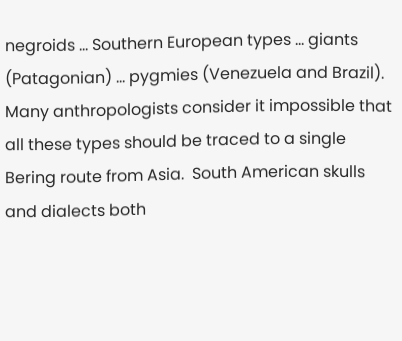negroids … Southern European types … giants (Patagonian) … pygmies (Venezuela and Brazil).  Many anthropologists consider it impossible that all these types should be traced to a single Bering route from Asia.  South American skulls and dialects both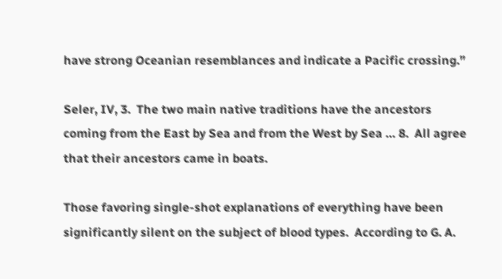have strong Oceanian resemblances and indicate a Pacific crossing.”

Seler, IV, 3.  The two main native traditions have the ancestors coming from the East by Sea and from the West by Sea … 8.  All agree that their ancestors came in boats.

Those favoring single-shot explanations of everything have been significantly silent on the subject of blood types.  According to G. A.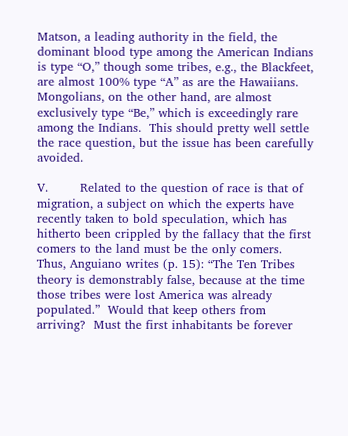Matson, a leading authority in the field, the dominant blood type among the American Indians is type “O,” though some tribes, e.g., the Blackfeet, are almost 100% type “A” as are the Hawaiians.  Mongolians, on the other hand, are almost exclusively type “Be,” which is exceedingly rare among the Indians.  This should pretty well settle the race question, but the issue has been carefully avoided.

V.        Related to the question of race is that of migration, a subject on which the experts have recently taken to bold speculation, which has hitherto been crippled by the fallacy that the first comers to the land must be the only comers.  Thus, Anguiano writes (p. 15): “The Ten Tribes theory is demonstrably false, because at the time those tribes were lost America was already populated.”  Would that keep others from arriving?  Must the first inhabitants be forever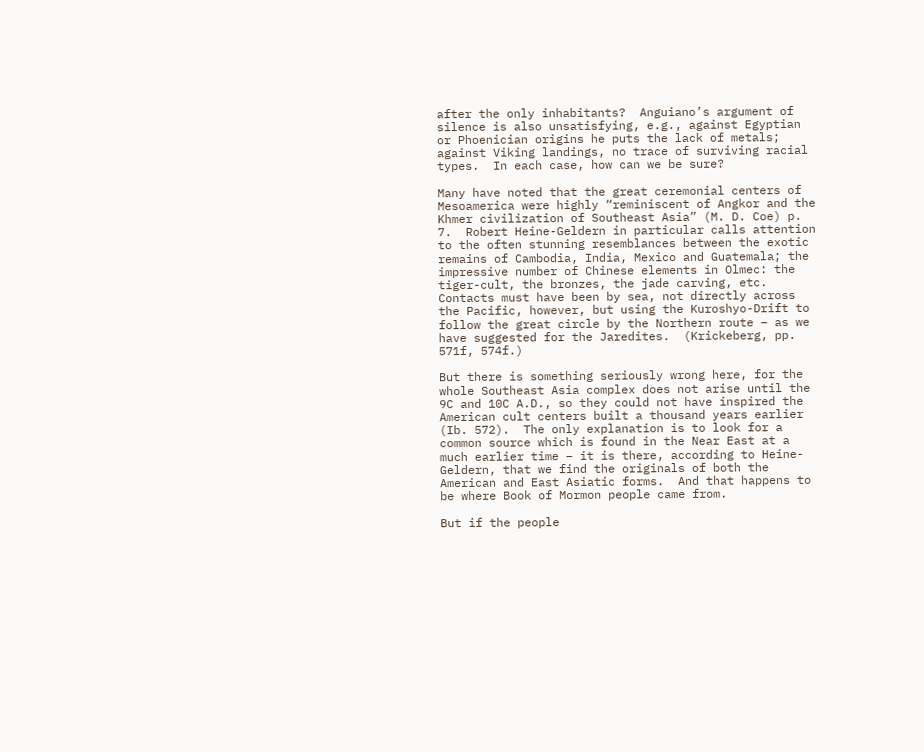after the only inhabitants?  Anguiano’s argument of silence is also unsatisfying, e.g., against Egyptian or Phoenician origins he puts the lack of metals; against Viking landings, no trace of surviving racial types.  In each case, how can we be sure?

Many have noted that the great ceremonial centers of Mesoamerica were highly “reminiscent of Angkor and the Khmer civilization of Southeast Asia” (M. D. Coe) p. 7.  Robert Heine-Geldern in particular calls attention to the often stunning resemblances between the exotic remains of Cambodia, India, Mexico and Guatemala; the impressive number of Chinese elements in Olmec: the tiger-cult, the bronzes, the jade carving, etc.  Contacts must have been by sea, not directly across the Pacific, however, but using the Kuroshyo-Drift to follow the great circle by the Northern route – as we have suggested for the Jaredites.  (Krickeberg, pp. 571f, 574f.)

But there is something seriously wrong here, for the whole Southeast Asia complex does not arise until the 9C and 10C A.D., so they could not have inspired the American cult centers built a thousand years earlier (Ib. 572).  The only explanation is to look for a common source which is found in the Near East at a much earlier time – it is there, according to Heine-Geldern, that we find the originals of both the American and East Asiatic forms.  And that happens to be where Book of Mormon people came from.

But if the people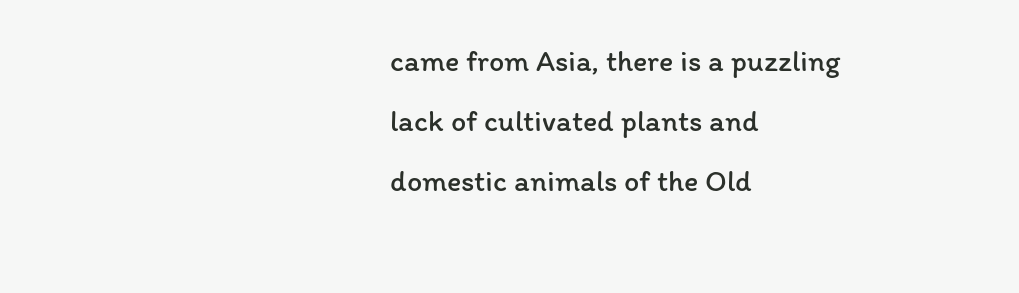came from Asia, there is a puzzling lack of cultivated plants and domestic animals of the Old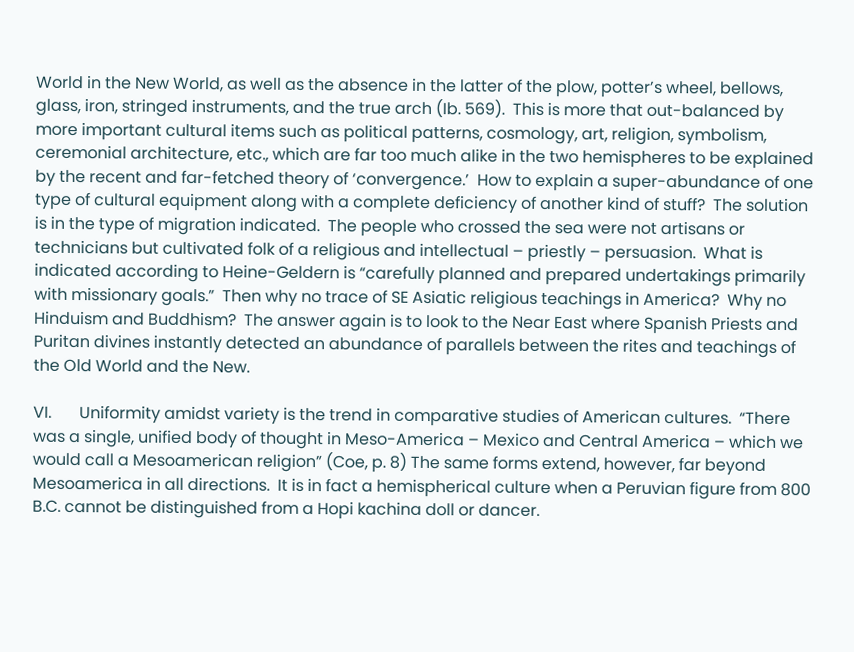World in the New World, as well as the absence in the latter of the plow, potter’s wheel, bellows, glass, iron, stringed instruments, and the true arch (Ib. 569).  This is more that out-balanced by more important cultural items such as political patterns, cosmology, art, religion, symbolism, ceremonial architecture, etc., which are far too much alike in the two hemispheres to be explained by the recent and far-fetched theory of ‘convergence.’  How to explain a super-abundance of one type of cultural equipment along with a complete deficiency of another kind of stuff?  The solution is in the type of migration indicated.  The people who crossed the sea were not artisans or technicians but cultivated folk of a religious and intellectual – priestly – persuasion.  What is indicated according to Heine-Geldern is “carefully planned and prepared undertakings primarily with missionary goals.”  Then why no trace of SE Asiatic religious teachings in America?  Why no Hinduism and Buddhism?  The answer again is to look to the Near East where Spanish Priests and Puritan divines instantly detected an abundance of parallels between the rites and teachings of the Old World and the New.

VI.       Uniformity amidst variety is the trend in comparative studies of American cultures.  “There was a single, unified body of thought in Meso-America – Mexico and Central America – which we would call a Mesoamerican religion” (Coe, p. 8) The same forms extend, however, far beyond Mesoamerica in all directions.  It is in fact a hemispherical culture when a Peruvian figure from 800 B.C. cannot be distinguished from a Hopi kachina doll or dancer.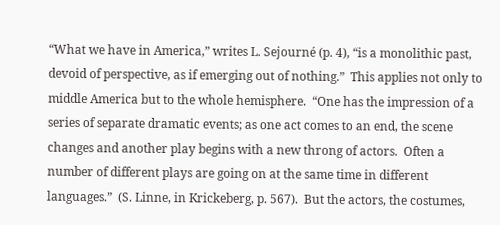“What we have in America,” writes L. Sejourné (p. 4), “is a monolithic past, devoid of perspective, as if emerging out of nothing.”  This applies not only to middle America but to the whole hemisphere.  “One has the impression of a series of separate dramatic events; as one act comes to an end, the scene changes and another play begins with a new throng of actors.  Often a number of different plays are going on at the same time in different languages.”  (S. Linne, in Krickeberg, p. 567).  But the actors, the costumes,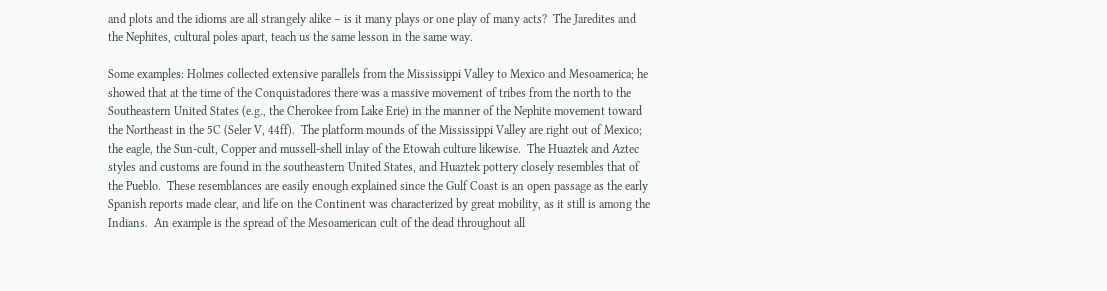and plots and the idioms are all strangely alike – is it many plays or one play of many acts?  The Jaredites and the Nephites, cultural poles apart, teach us the same lesson in the same way.

Some examples: Holmes collected extensive parallels from the Mississippi Valley to Mexico and Mesoamerica; he showed that at the time of the Conquistadores there was a massive movement of tribes from the north to the Southeastern United States (e.g., the Cherokee from Lake Erie) in the manner of the Nephite movement toward the Northeast in the 5C (Seler V, 44ff).  The platform mounds of the Mississippi Valley are right out of Mexico; the eagle, the Sun-cult, Copper and mussell-shell inlay of the Etowah culture likewise.  The Huaztek and Aztec styles and customs are found in the southeastern United States, and Huaztek pottery closely resembles that of the Pueblo.  These resemblances are easily enough explained since the Gulf Coast is an open passage as the early Spanish reports made clear, and life on the Continent was characterized by great mobility, as it still is among the Indians.  An example is the spread of the Mesoamerican cult of the dead throughout all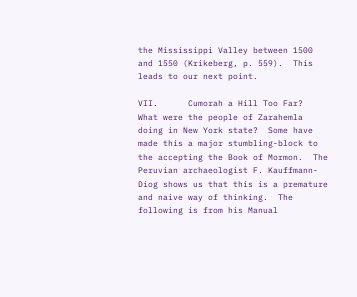the Mississippi Valley between 1500 and 1550 (Krikeberg, p. 559).  This leads to our next point.

VII.      Cumorah a Hill Too Far?  What were the people of Zarahemla doing in New York state?  Some have made this a major stumbling-block to the accepting the Book of Mormon.  The Peruvian archaeologist F. Kauffmann-Diog shows us that this is a premature and naive way of thinking.  The following is from his Manual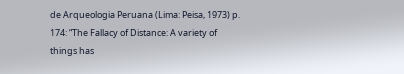de Arqueologia Peruana (Lima: Peisa, 1973) p. 174: “The Fallacy of Distance: A variety of things has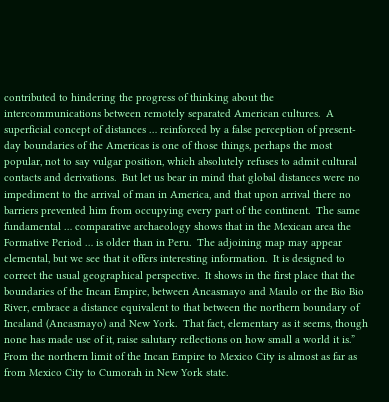contributed to hindering the progress of thinking about the intercommunications between remotely separated American cultures.  A superficial concept of distances … reinforced by a false perception of present-day boundaries of the Americas is one of those things, perhaps the most popular, not to say vulgar position, which absolutely refuses to admit cultural contacts and derivations.  But let us bear in mind that global distances were no impediment to the arrival of man in America, and that upon arrival there no barriers prevented him from occupying every part of the continent.  The same fundamental … comparative archaeology shows that in the Mexican area the Formative Period … is older than in Peru.  The adjoining map may appear elemental, but we see that it offers interesting information.  It is designed to correct the usual geographical perspective.  It shows in the first place that the boundaries of the Incan Empire, between Ancasmayo and Maulo or the Bio Bio River, embrace a distance equivalent to that between the northern boundary of Incaland (Ancasmayo) and New York.  That fact, elementary as it seems, though none has made use of it, raise salutary reflections on how small a world it is.”  From the northern limit of the Incan Empire to Mexico City is almost as far as from Mexico City to Cumorah in New York state.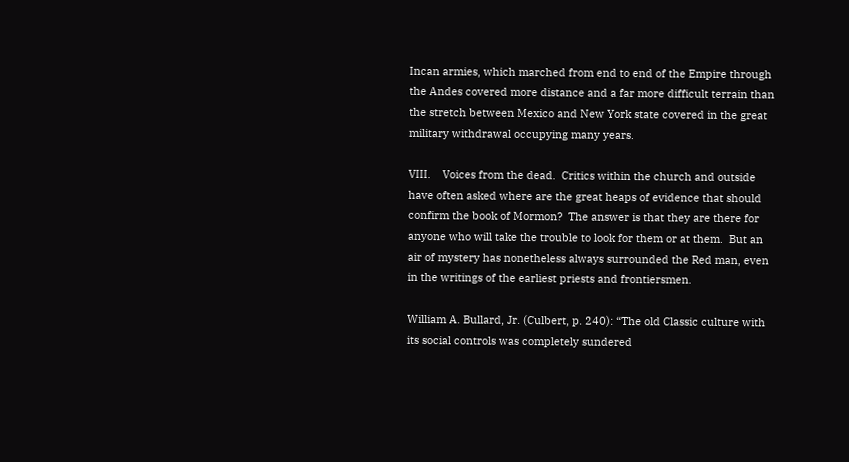Incan armies, which marched from end to end of the Empire through the Andes covered more distance and a far more difficult terrain than the stretch between Mexico and New York state covered in the great military withdrawal occupying many years.

VIII.    Voices from the dead.  Critics within the church and outside have often asked where are the great heaps of evidence that should confirm the book of Mormon?  The answer is that they are there for anyone who will take the trouble to look for them or at them.  But an air of mystery has nonetheless always surrounded the Red man, even in the writings of the earliest priests and frontiersmen.

William A. Bullard, Jr. (Culbert, p. 240): “The old Classic culture with its social controls was completely sundered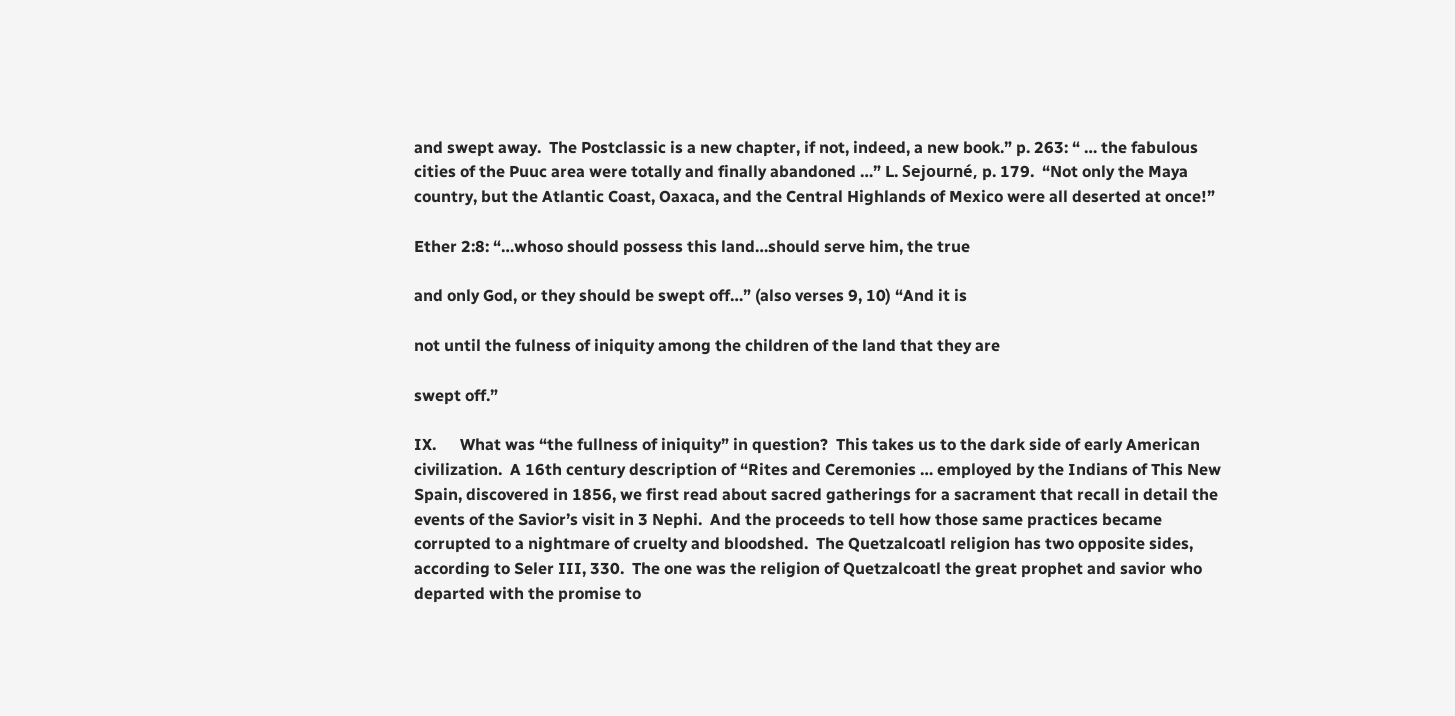and swept away.  The Postclassic is a new chapter, if not, indeed, a new book.” p. 263: “ … the fabulous cities of the Puuc area were totally and finally abandoned …” L. Sejourné, p. 179.  “Not only the Maya country, but the Atlantic Coast, Oaxaca, and the Central Highlands of Mexico were all deserted at once!”

Ether 2:8: “…whoso should possess this land…should serve him, the true

and only God, or they should be swept off…” (also verses 9, 10) “And it is

not until the fulness of iniquity among the children of the land that they are

swept off.”

IX.      What was “the fullness of iniquity” in question?  This takes us to the dark side of early American civilization.  A 16th century description of “Rites and Ceremonies … employed by the Indians of This New Spain, discovered in 1856, we first read about sacred gatherings for a sacrament that recall in detail the events of the Savior’s visit in 3 Nephi.  And the proceeds to tell how those same practices became corrupted to a nightmare of cruelty and bloodshed.  The Quetzalcoatl religion has two opposite sides, according to Seler III, 330.  The one was the religion of Quetzalcoatl the great prophet and savior who departed with the promise to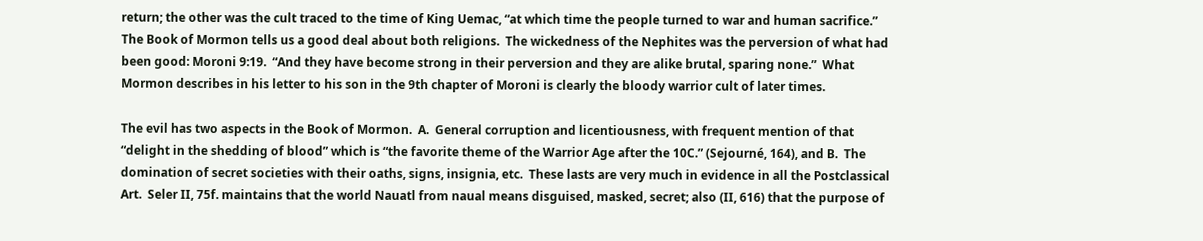return; the other was the cult traced to the time of King Uemac, “at which time the people turned to war and human sacrifice.”  The Book of Mormon tells us a good deal about both religions.  The wickedness of the Nephites was the perversion of what had been good: Moroni 9:19.  “And they have become strong in their perversion and they are alike brutal, sparing none.”  What Mormon describes in his letter to his son in the 9th chapter of Moroni is clearly the bloody warrior cult of later times.

The evil has two aspects in the Book of Mormon.  A.  General corruption and licentiousness, with frequent mention of that “delight in the shedding of blood” which is “the favorite theme of the Warrior Age after the 10C.” (Sejourné, 164), and B.  The domination of secret societies with their oaths, signs, insignia, etc.  These lasts are very much in evidence in all the Postclassical Art.  Seler II, 75f. maintains that the world Nauatl from naual means disguised, masked, secret; also (II, 616) that the purpose of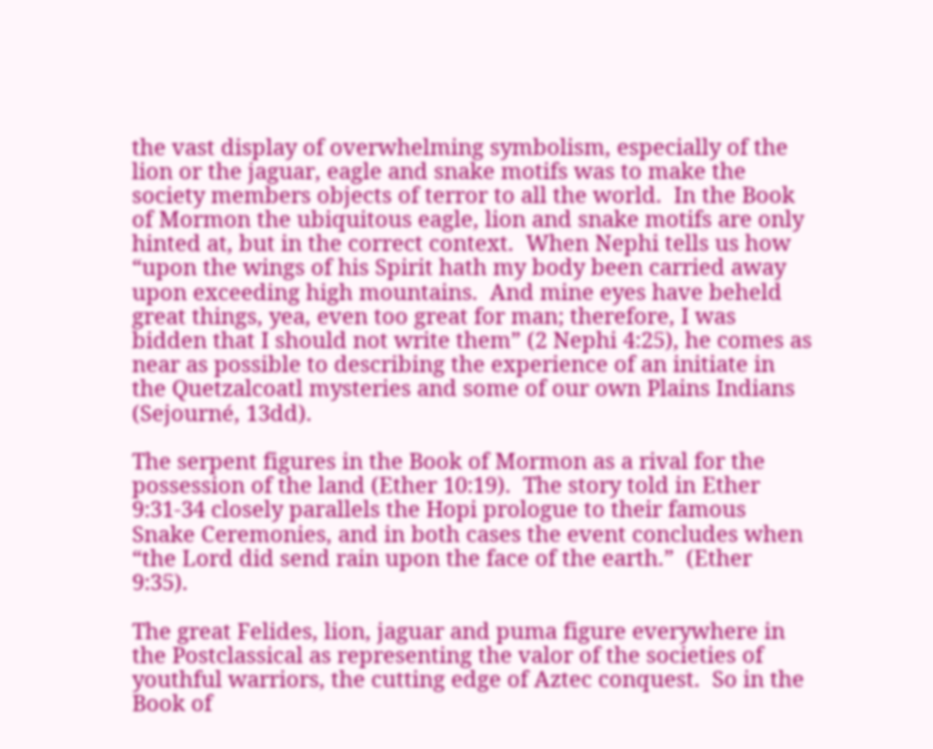the vast display of overwhelming symbolism, especially of the lion or the jaguar, eagle and snake motifs was to make the society members objects of terror to all the world.  In the Book of Mormon the ubiquitous eagle, lion and snake motifs are only hinted at, but in the correct context.  When Nephi tells us how “upon the wings of his Spirit hath my body been carried away upon exceeding high mountains.  And mine eyes have beheld great things, yea, even too great for man; therefore, I was bidden that I should not write them” (2 Nephi 4:25), he comes as near as possible to describing the experience of an initiate in the Quetzalcoatl mysteries and some of our own Plains Indians (Sejourné, 13dd).

The serpent figures in the Book of Mormon as a rival for the possession of the land (Ether 10:19).  The story told in Ether 9:31-34 closely parallels the Hopi prologue to their famous Snake Ceremonies, and in both cases the event concludes when “the Lord did send rain upon the face of the earth.”  (Ether 9:35).

The great Felides, lion, jaguar and puma figure everywhere in the Postclassical as representing the valor of the societies of youthful warriors, the cutting edge of Aztec conquest.  So in the Book of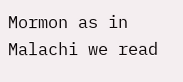Mormon as in Malachi we read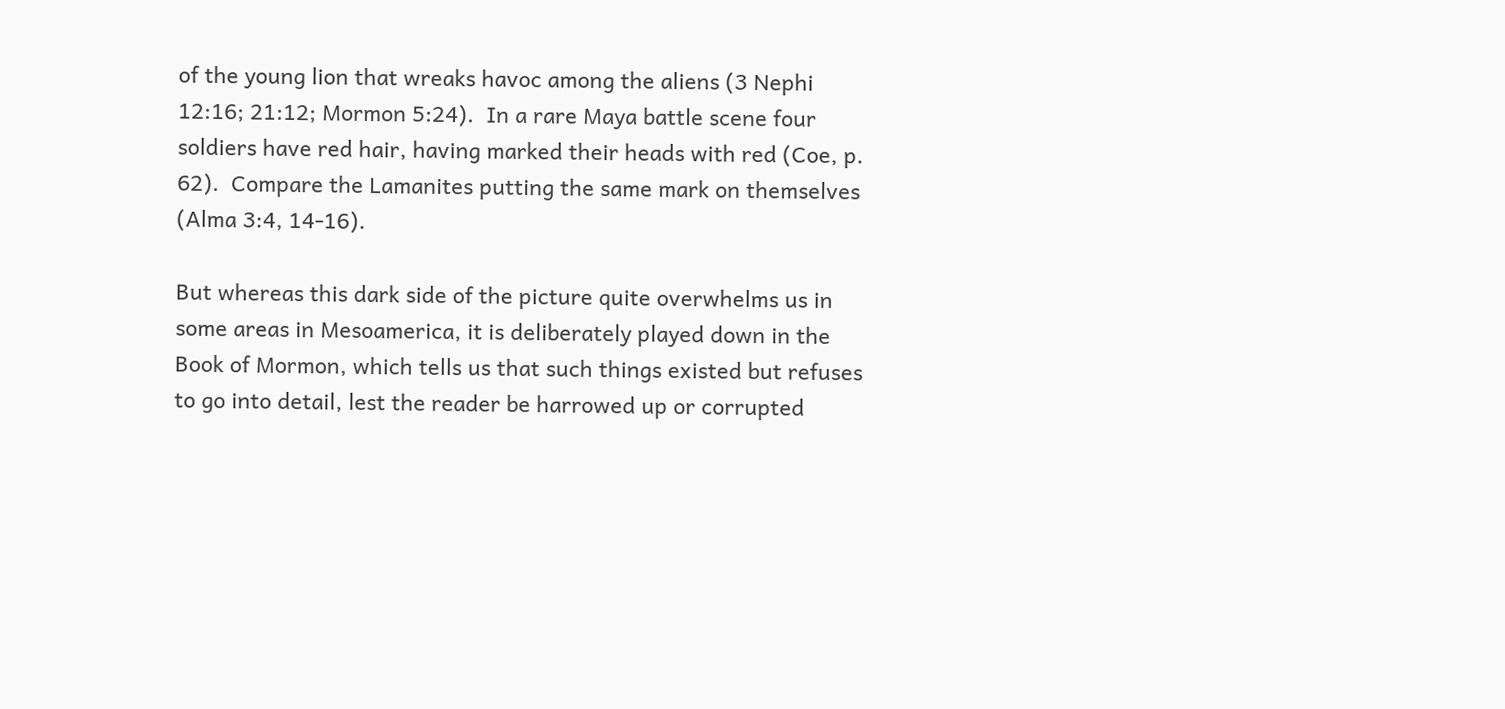of the young lion that wreaks havoc among the aliens (3 Nephi 12:16; 21:12; Mormon 5:24).  In a rare Maya battle scene four soldiers have red hair, having marked their heads with red (Coe, p. 62).  Compare the Lamanites putting the same mark on themselves (Alma 3:4, 14-16).

But whereas this dark side of the picture quite overwhelms us in some areas in Mesoamerica, it is deliberately played down in the Book of Mormon, which tells us that such things existed but refuses to go into detail, lest the reader be harrowed up or corrupted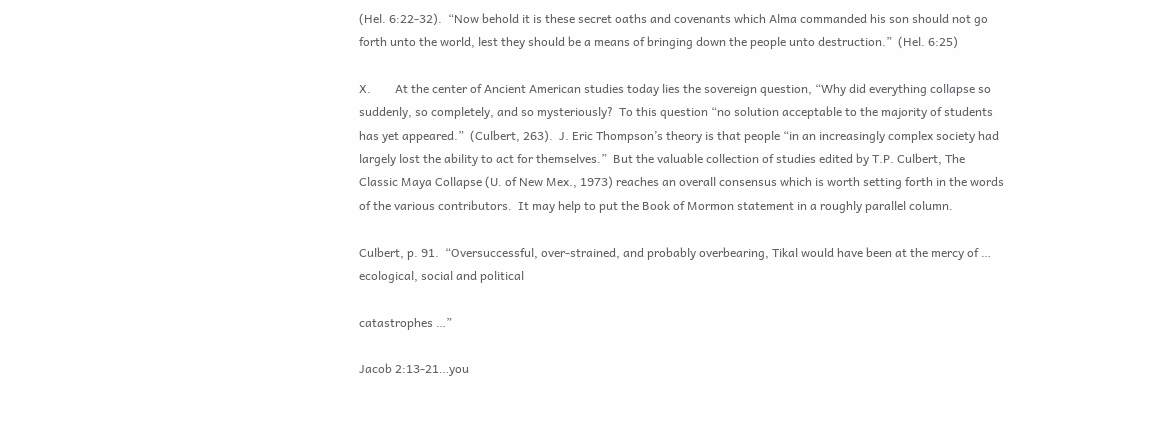(Hel. 6:22-32).  “Now behold it is these secret oaths and covenants which Alma commanded his son should not go forth unto the world, lest they should be a means of bringing down the people unto destruction.”  (Hel. 6:25)

X.        At the center of Ancient American studies today lies the sovereign question, “Why did everything collapse so suddenly, so completely, and so mysteriously?  To this question “no solution acceptable to the majority of students has yet appeared.”  (Culbert, 263).  J. Eric Thompson’s theory is that people “in an increasingly complex society had largely lost the ability to act for themselves.”  But the valuable collection of studies edited by T.P. Culbert, The Classic Maya Collapse (U. of New Mex., 1973) reaches an overall consensus which is worth setting forth in the words of the various contributors.  It may help to put the Book of Mormon statement in a roughly parallel column.

Culbert, p. 91.  “Oversuccessful, over-strained, and probably overbearing, Tikal would have been at the mercy of … ecological, social and political

catastrophes …”

Jacob 2:13-21…you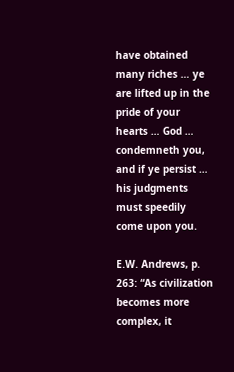have obtained many riches … ye are lifted up in the pride of your hearts … God … condemneth you, and if ye persist … his judgments must speedily come upon you.

E.W. Andrews, p. 263: “As civilization becomes more complex, it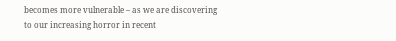becomes more vulnerable – as we are discovering to our increasing horror in recent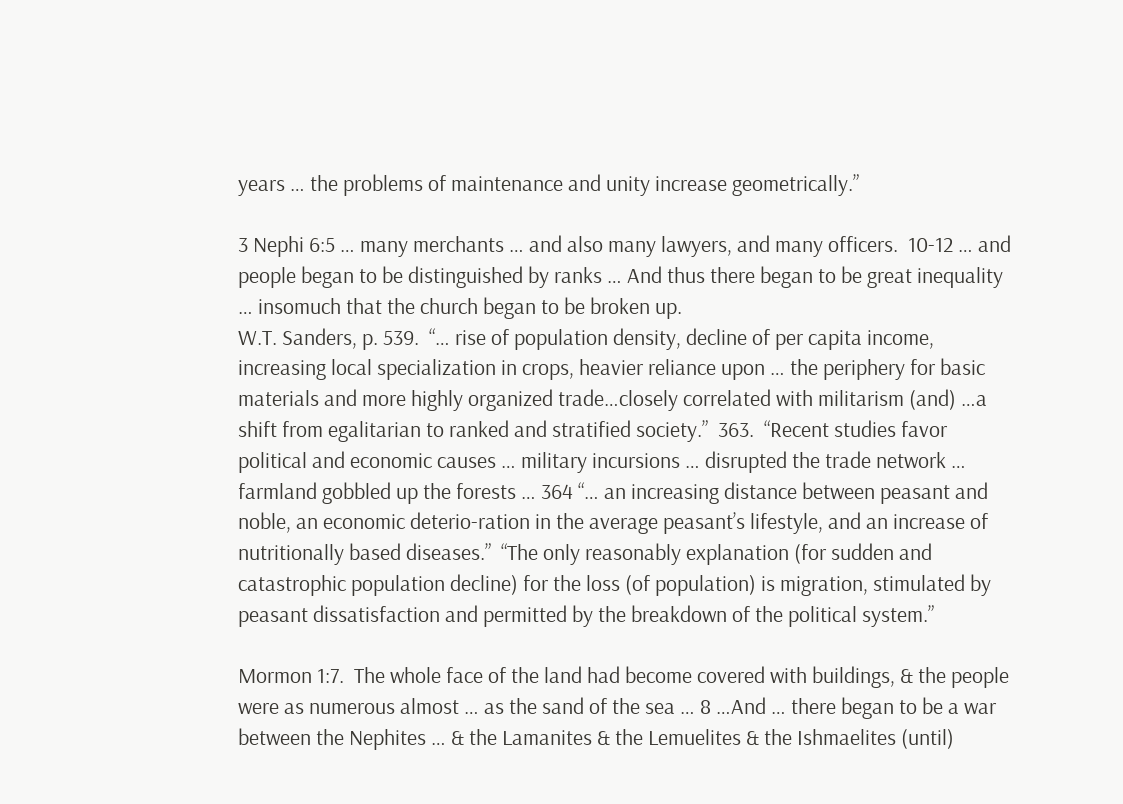years … the problems of maintenance and unity increase geometrically.”

3 Nephi 6:5 … many merchants … and also many lawyers, and many officers.  10-12 … and people began to be distinguished by ranks … And thus there began to be great inequality … insomuch that the church began to be broken up.
W.T. Sanders, p. 539.  “… rise of population density, decline of per capita income, increasing local specialization in crops, heavier reliance upon … the periphery for basic materials and more highly organized trade…closely correlated with militarism (and) …a shift from egalitarian to ranked and stratified society.”  363.  “Recent studies favor political and economic causes … military incursions … disrupted the trade network … farmland gobbled up the forests … 364 “… an increasing distance between peasant and noble, an economic deterio-ration in the average peasant’s lifestyle, and an increase of nutritionally based diseases.”  “The only reasonably explanation (for sudden and catastrophic population decline) for the loss (of population) is migration, stimulated by peasant dissatisfaction and permitted by the breakdown of the political system.”

Mormon 1:7.  The whole face of the land had become covered with buildings, & the people were as numerous almost … as the sand of the sea … 8 …And … there began to be a war between the Nephites … & the Lamanites & the Lemuelites & the Ishmaelites (until)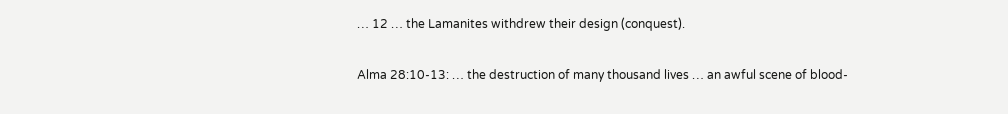… 12 … the Lamanites withdrew their design (conquest).

Alma 28:10-13: … the destruction of many thousand lives … an awful scene of blood-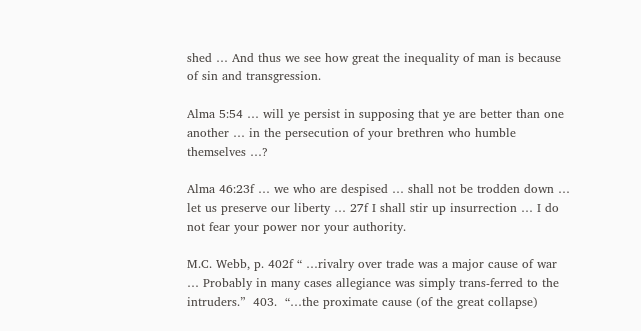shed … And thus we see how great the inequality of man is because of sin and transgression.

Alma 5:54 … will ye persist in supposing that ye are better than one another … in the persecution of your brethren who humble themselves …?

Alma 46:23f … we who are despised … shall not be trodden down … let us preserve our liberty … 27f I shall stir up insurrection … I do not fear your power nor your authority.

M.C. Webb, p. 402f “ …rivalry over trade was a major cause of war … Probably in many cases allegiance was simply trans-ferred to the intruders.”  403.  “…the proximate cause (of the great collapse)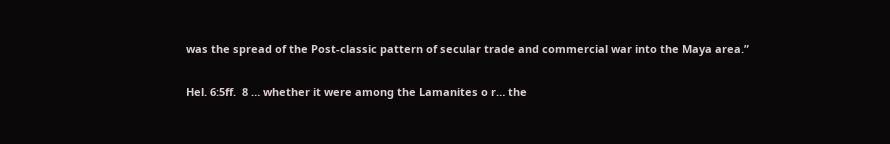was the spread of the Post-classic pattern of secular trade and commercial war into the Maya area.”

Hel. 6:5ff.  8 … whether it were among the Lamanites o r… the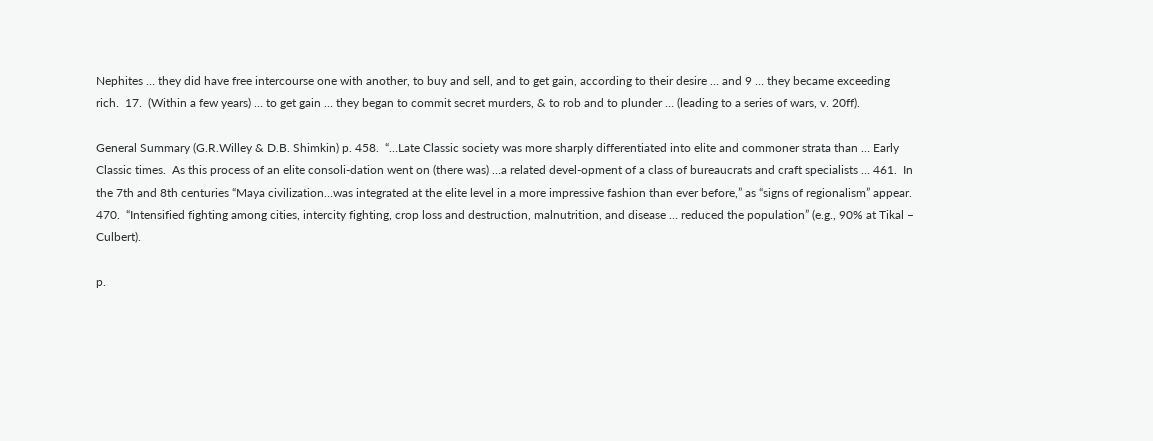Nephites … they did have free intercourse one with another, to buy and sell, and to get gain, according to their desire … and 9 … they became exceeding rich.  17.  (Within a few years) … to get gain … they began to commit secret murders, & to rob and to plunder … (leading to a series of wars, v. 20ff).

General Summary (G.R.Willey & D.B. Shimkin) p. 458.  “…Late Classic society was more sharply differentiated into elite and commoner strata than … Early Classic times.  As this process of an elite consoli-dation went on (there was) …a related devel-opment of a class of bureaucrats and craft specialists … 461.  In the 7th and 8th centuries “Maya civilization…was integrated at the elite level in a more impressive fashion than ever before,” as “signs of regionalism” appear.  470.  “Intensified fighting among cities, intercity fighting, crop loss and destruction, malnutrition, and disease … reduced the population” (e.g., 90% at Tikal – Culbert).

p.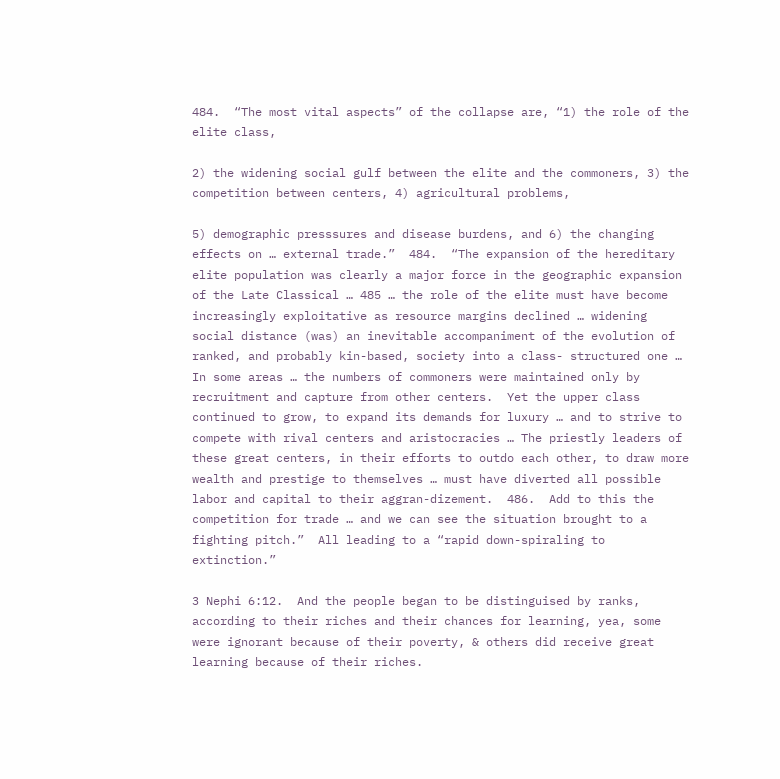484.  “The most vital aspects” of the collapse are, “1) the role of the elite class,

2) the widening social gulf between the elite and the commoners, 3) the competition between centers, 4) agricultural problems,

5) demographic presssures and disease burdens, and 6) the changing effects on … external trade.”  484.  “The expansion of the hereditary elite population was clearly a major force in the geographic expansion of the Late Classical … 485 … the role of the elite must have become increasingly exploitative as resource margins declined … widening social distance (was) an inevitable accompaniment of the evolution of ranked, and probably kin-based, society into a class- structured one … In some areas … the numbers of commoners were maintained only by recruitment and capture from other centers.  Yet the upper class continued to grow, to expand its demands for luxury … and to strive to compete with rival centers and aristocracies … The priestly leaders of these great centers, in their efforts to outdo each other, to draw more wealth and prestige to themselves … must have diverted all possible labor and capital to their aggran-dizement.  486.  Add to this the competition for trade … and we can see the situation brought to a fighting pitch.”  All leading to a “rapid down-spiraling to extinction.”

3 Nephi 6:12.  And the people began to be distinguised by ranks, according to their riches and their chances for learning, yea, some were ignorant because of their poverty, & others did receive great learning because of their riches.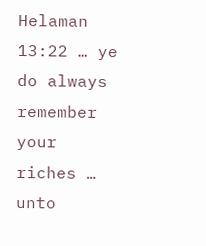Helaman 13:22 … ye do always remember your riches … unto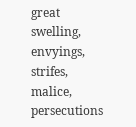great swelling, envyings, strifes, malice, persecutions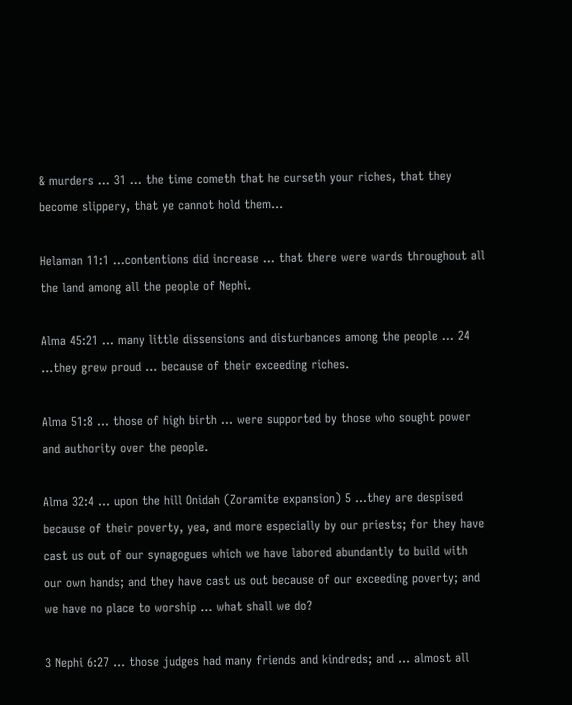& murders … 31 … the time cometh that he curseth your riches, that they become slippery, that ye cannot hold them…

Helaman 11:1 …contentions did increase … that there were wards throughout all the land among all the people of Nephi.

Alma 45:21 … many little dissensions and disturbances among the people … 24 …they grew proud … because of their exceeding riches.

Alma 51:8 … those of high birth … were supported by those who sought power and authority over the people.

Alma 32:4 … upon the hill Onidah (Zoramite expansion) 5 …they are despised because of their poverty, yea, and more especially by our priests; for they have cast us out of our synagogues which we have labored abundantly to build with our own hands; and they have cast us out because of our exceeding poverty; and we have no place to worship … what shall we do?

3 Nephi 6:27 … those judges had many friends and kindreds; and … almost all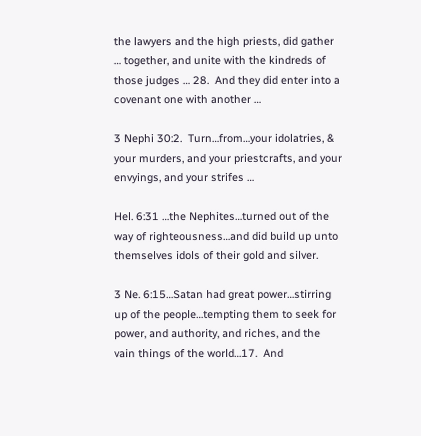the lawyers and the high priests, did gather … together, and unite with the kindreds of those judges … 28.  And they did enter into a covenant one with another …

3 Nephi 30:2.  Turn…from…your idolatries, & your murders, and your priestcrafts, and your envyings, and your strifes …

Hel. 6:31 …the Nephites…turned out of the way of righteousness…and did build up unto themselves idols of their gold and silver.

3 Ne. 6:15…Satan had great power…stirring up of the people…tempting them to seek for power, and authority, and riches, and the vain things of the world…17.  And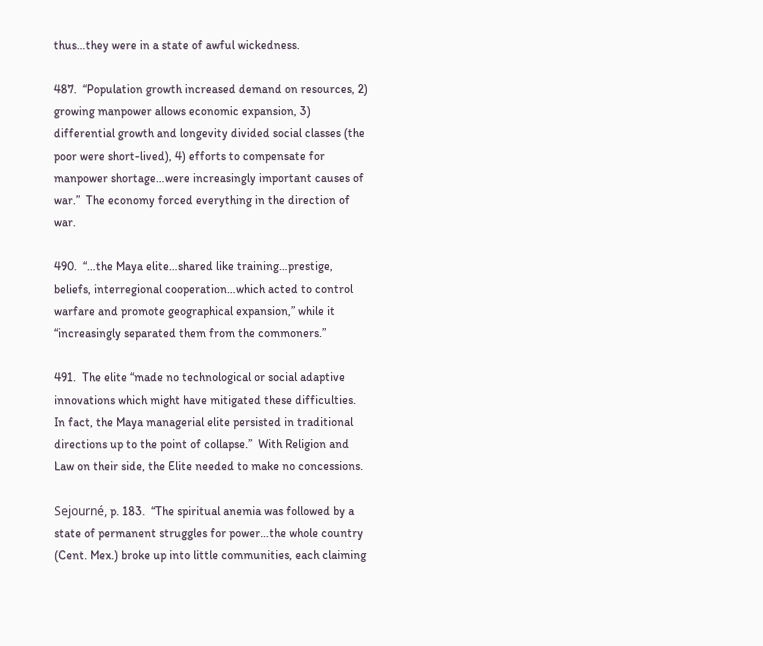thus…they were in a state of awful wickedness.

487.  “Population growth increased demand on resources, 2) growing manpower allows economic expansion, 3) differential growth and longevity divided social classes (the poor were short-lived), 4) efforts to compensate for manpower shortage…were increasingly important causes of war.”  The economy forced everything in the direction of war.

490.  “…the Maya elite…shared like training…prestige, beliefs, interregional cooperation…which acted to control warfare and promote geographical expansion,” while it “increasingly separated them from the commoners.”

491.  The elite “made no technological or social adaptive innovations which might have mitigated these difficulties.  In fact, the Maya managerial elite persisted in traditional directions up to the point of collapse.”  With Religion and Law on their side, the Elite needed to make no concessions.

Sejourné, p. 183.  “The spiritual anemia was followed by a state of permanent struggles for power…the whole country (Cent. Mex.) broke up into little communities, each claiming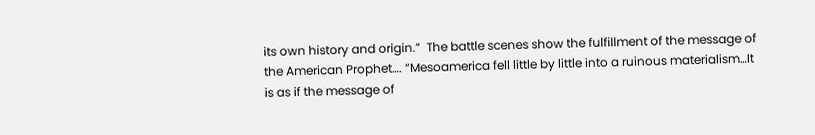its own history and origin.”  The battle scenes show the fulfillment of the message of the American Prophet…. “Mesoamerica fell little by little into a ruinous materialism…It is as if the message of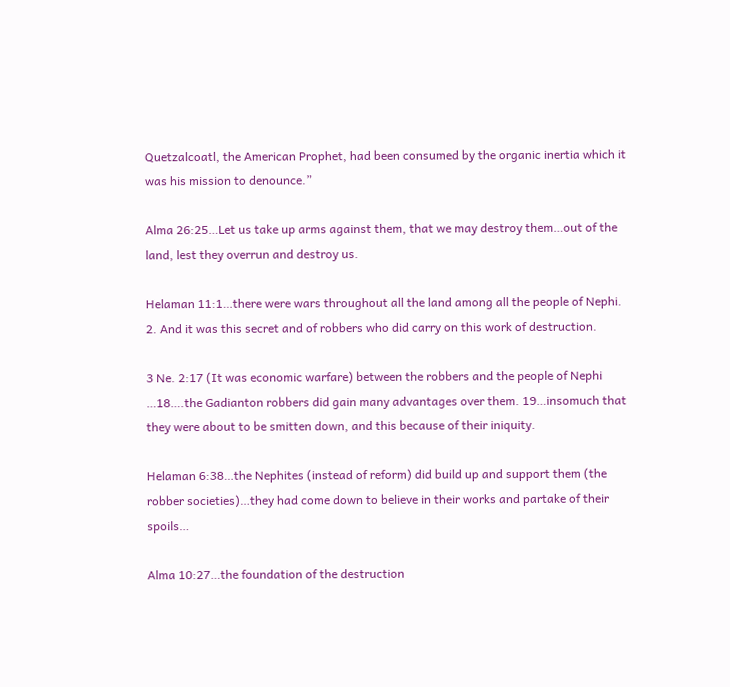Quetzalcoatl, the American Prophet, had been consumed by the organic inertia which it was his mission to denounce.”

Alma 26:25…Let us take up arms against them, that we may destroy them…out of the land, lest they overrun and destroy us.

Helaman 11:1…there were wars throughout all the land among all the people of Nephi.  2. And it was this secret and of robbers who did carry on this work of destruction.

3 Ne. 2:17 (It was economic warfare) between the robbers and the people of Nephi …18….the Gadianton robbers did gain many advantages over them. 19…insomuch that they were about to be smitten down, and this because of their iniquity.

Helaman 6:38…the Nephites (instead of reform) did build up and support them (the robber societies)…they had come down to believe in their works and partake of their spoils…

Alma 10:27…the foundation of the destruction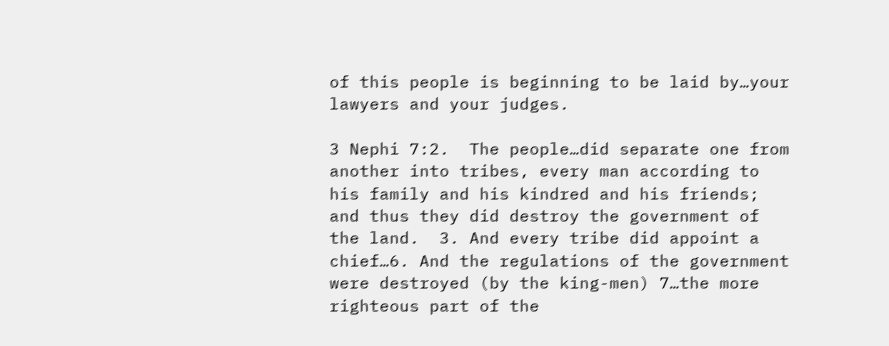of this people is beginning to be laid by…your lawyers and your judges.

3 Nephi 7:2.  The people…did separate one from another into tribes, every man according to his family and his kindred and his friends; and thus they did destroy the government of the land.  3. And every tribe did appoint a chief…6. And the regulations of the government were destroyed (by the king-men) 7…the more righteous part of the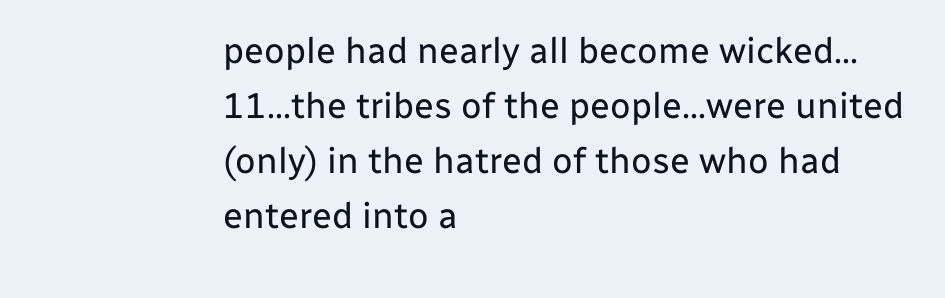people had nearly all become wicked… 11…the tribes of the people…were united (only) in the hatred of those who had entered into a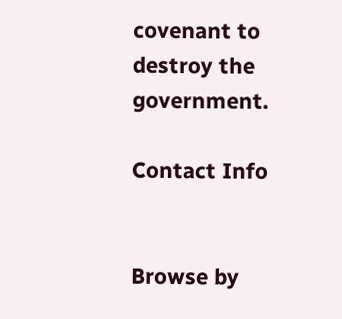covenant to destroy the government.

Contact Info


Browse by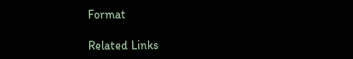Format

Related Links